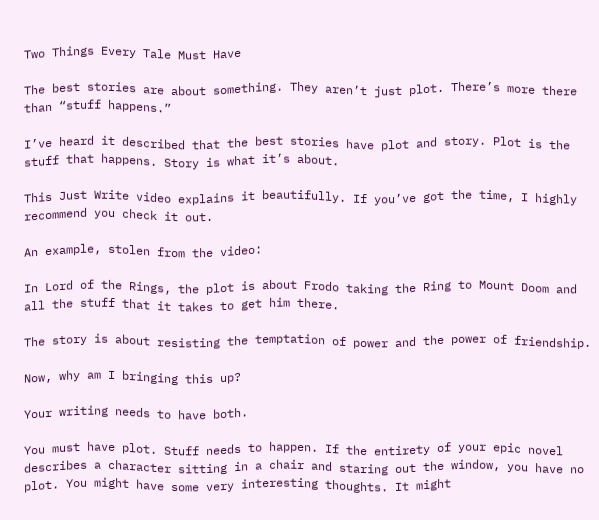Two Things Every Tale Must Have

The best stories are about something. They aren’t just plot. There’s more there than “stuff happens.”

I’ve heard it described that the best stories have plot and story. Plot is the stuff that happens. Story is what it’s about.

This Just Write video explains it beautifully. If you’ve got the time, I highly recommend you check it out.

An example, stolen from the video:

In Lord of the Rings, the plot is about Frodo taking the Ring to Mount Doom and all the stuff that it takes to get him there.

The story is about resisting the temptation of power and the power of friendship.

Now, why am I bringing this up?

Your writing needs to have both.

You must have plot. Stuff needs to happen. If the entirety of your epic novel describes a character sitting in a chair and staring out the window, you have no plot. You might have some very interesting thoughts. It might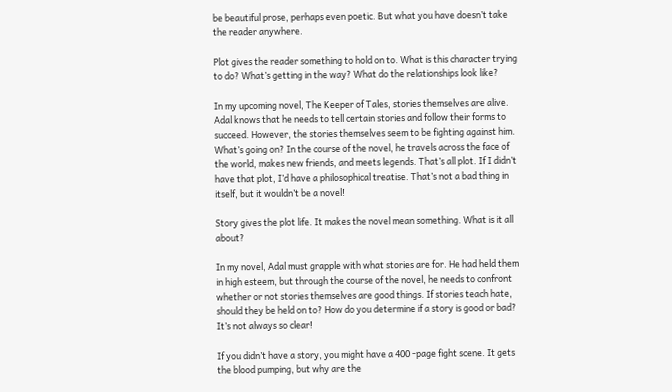be beautiful prose, perhaps even poetic. But what you have doesn’t take the reader anywhere.

Plot gives the reader something to hold on to. What is this character trying to do? What’s getting in the way? What do the relationships look like?

In my upcoming novel, The Keeper of Tales, stories themselves are alive. Adal knows that he needs to tell certain stories and follow their forms to succeed. However, the stories themselves seem to be fighting against him. What’s going on? In the course of the novel, he travels across the face of the world, makes new friends, and meets legends. That’s all plot. If I didn’t have that plot, I’d have a philosophical treatise. That’s not a bad thing in itself, but it wouldn’t be a novel!

Story gives the plot life. It makes the novel mean something. What is it all about?

In my novel, Adal must grapple with what stories are for. He had held them in high esteem, but through the course of the novel, he needs to confront whether or not stories themselves are good things. If stories teach hate, should they be held on to? How do you determine if a story is good or bad? It’s not always so clear!

If you didn’t have a story, you might have a 400 -page fight scene. It gets the blood pumping, but why are the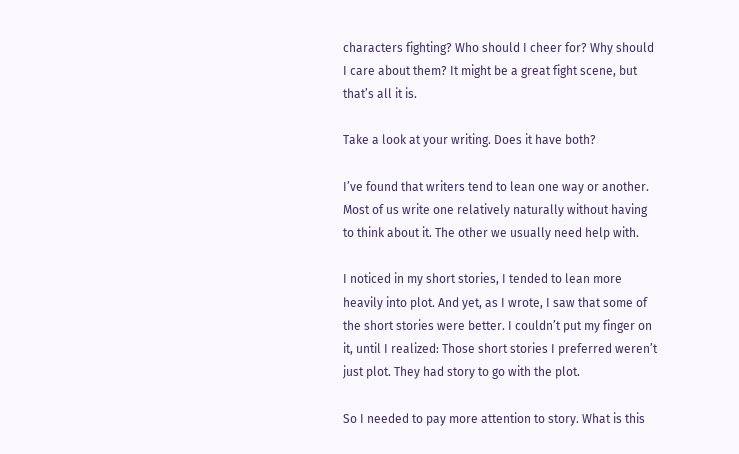characters fighting? Who should I cheer for? Why should I care about them? It might be a great fight scene, but that’s all it is.

Take a look at your writing. Does it have both?

I’ve found that writers tend to lean one way or another. Most of us write one relatively naturally without having to think about it. The other we usually need help with.

I noticed in my short stories, I tended to lean more heavily into plot. And yet, as I wrote, I saw that some of the short stories were better. I couldn’t put my finger on it, until I realized: Those short stories I preferred weren’t just plot. They had story to go with the plot.

So I needed to pay more attention to story. What is this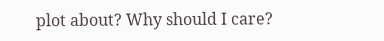plot about? Why should I care?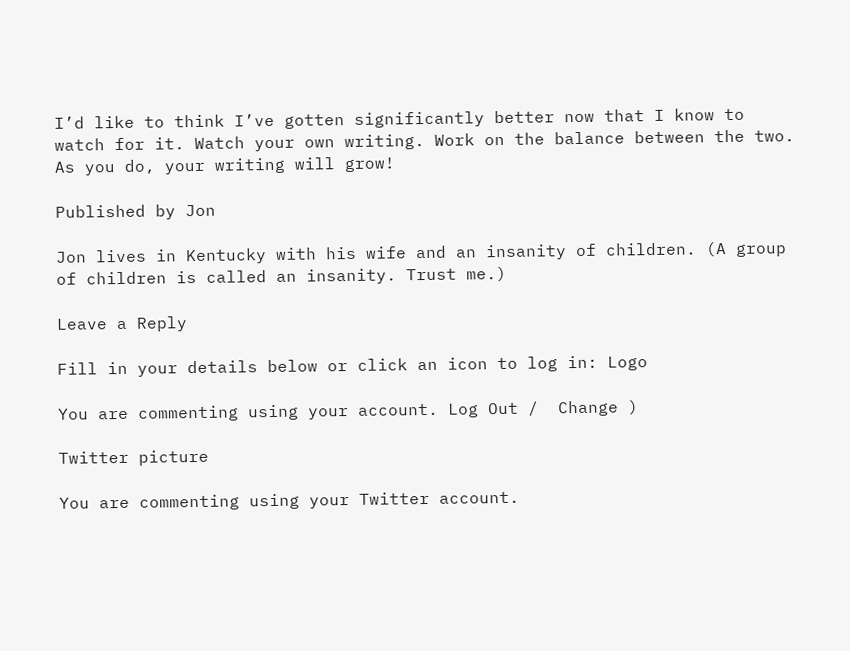I’d like to think I’ve gotten significantly better now that I know to watch for it. Watch your own writing. Work on the balance between the two. As you do, your writing will grow!

Published by Jon

Jon lives in Kentucky with his wife and an insanity of children. (A group of children is called an insanity. Trust me.)

Leave a Reply

Fill in your details below or click an icon to log in: Logo

You are commenting using your account. Log Out /  Change )

Twitter picture

You are commenting using your Twitter account.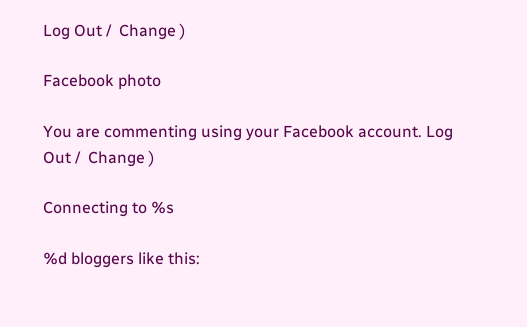Log Out /  Change )

Facebook photo

You are commenting using your Facebook account. Log Out /  Change )

Connecting to %s

%d bloggers like this: